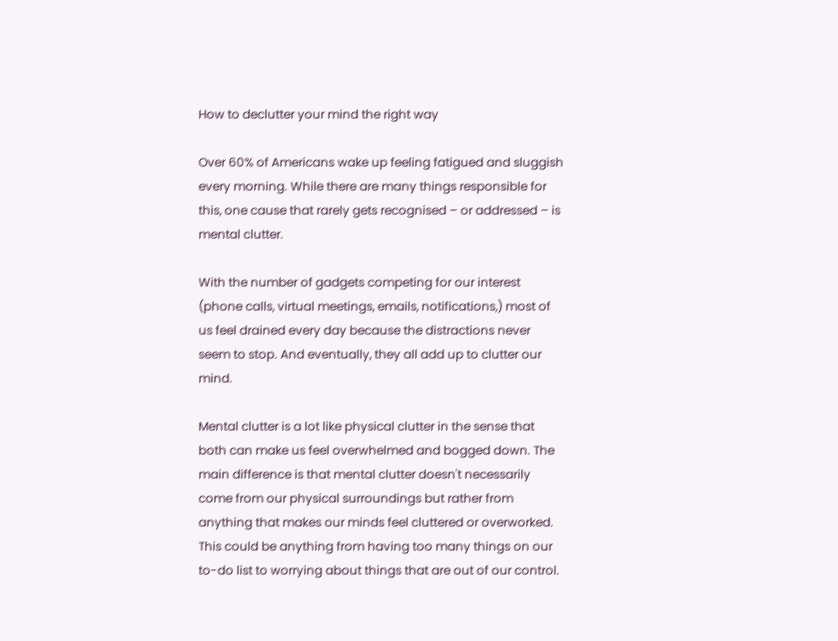How to declutter your mind the right way

Over 60% of Americans wake up feeling fatigued and sluggish every morning. While there are many things responsible for this, one cause that rarely gets recognised – or addressed – is mental clutter.

With the number of gadgets competing for our interest (phone calls, virtual meetings, emails, notifications,) most of us feel drained every day because the distractions never seem to stop. And eventually, they all add up to clutter our mind.

Mental clutter is a lot like physical clutter in the sense that both can make us feel overwhelmed and bogged down. The main difference is that mental clutter doesn't necessarily come from our physical surroundings but rather from anything that makes our minds feel cluttered or overworked. This could be anything from having too many things on our to-do list to worrying about things that are out of our control.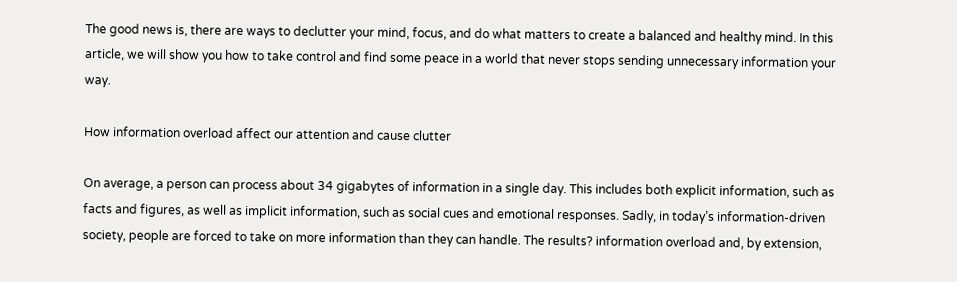The good news is, there are ways to declutter your mind, focus, and do what matters to create a balanced and healthy mind. In this article, we will show you how to take control and find some peace in a world that never stops sending unnecessary information your way.

How information overload affect our attention and cause clutter

On average, a person can process about 34 gigabytes of information in a single day. This includes both explicit information, such as facts and figures, as well as implicit information, such as social cues and emotional responses. Sadly, in today’s information-driven society, people are forced to take on more information than they can handle. The results? information overload and, by extension,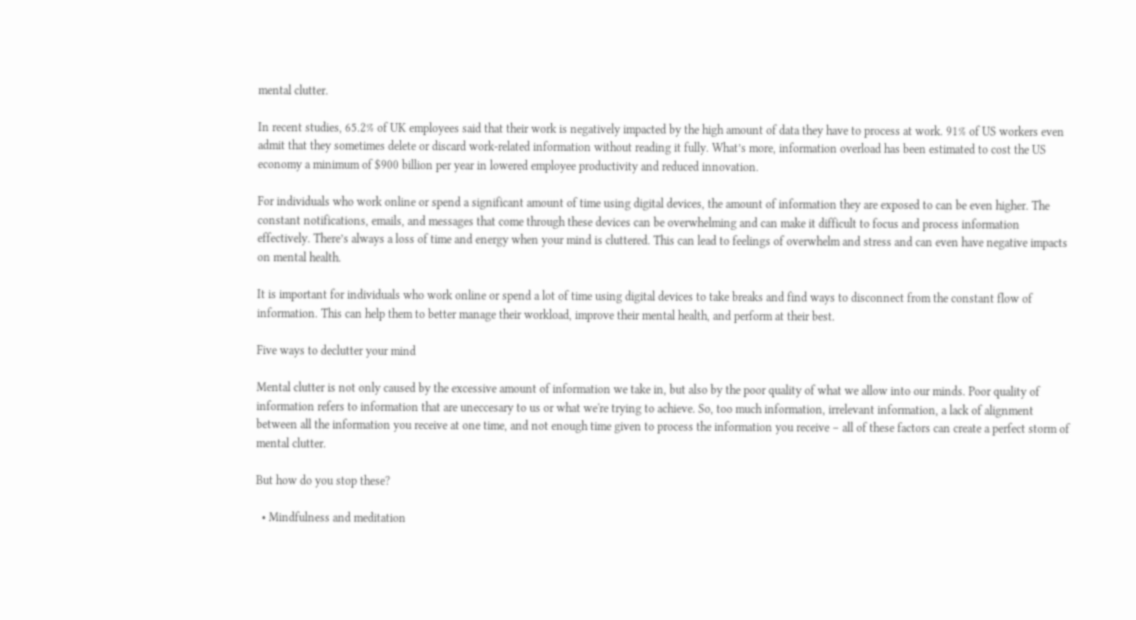mental clutter.

In recent studies, 65.2% of UK employees said that their work is negatively impacted by the high amount of data they have to process at work. 91% of US workers even admit that they sometimes delete or discard work-related information without reading it fully. What’s more, information overload has been estimated to cost the US economy a minimum of $900 billion per year in lowered employee productivity and reduced innovation.

For individuals who work online or spend a significant amount of time using digital devices, the amount of information they are exposed to can be even higher. The constant notifications, emails, and messages that come through these devices can be overwhelming and can make it difficult to focus and process information effectively. There’s always a loss of time and energy when your mind is cluttered. This can lead to feelings of overwhelm and stress and can even have negative impacts on mental health.

It is important for individuals who work online or spend a lot of time using digital devices to take breaks and find ways to disconnect from the constant flow of information. This can help them to better manage their workload, improve their mental health, and perform at their best.

Five ways to declutter your mind

Mental clutter is not only caused by the excessive amount of information we take in, but also by the poor quality of what we allow into our minds. Poor quality of information refers to information that are uneccesary to us or what we're trying to achieve. So, too much information, irrelevant information, a lack of alignment between all the information you receive at one time, and not enough time given to process the information you receive – all of these factors can create a perfect storm of mental clutter.

But how do you stop these?

  • Mindfulness and meditation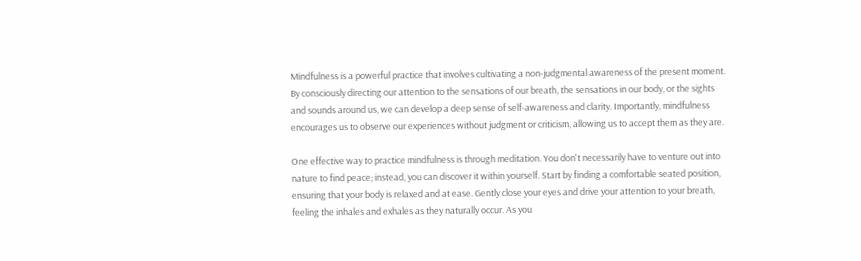Mindfulness is a powerful practice that involves cultivating a non-judgmental awareness of the present moment. By consciously directing our attention to the sensations of our breath, the sensations in our body, or the sights and sounds around us, we can develop a deep sense of self-awareness and clarity. Importantly, mindfulness encourages us to observe our experiences without judgment or criticism, allowing us to accept them as they are.

One effective way to practice mindfulness is through meditation. You don't necessarily have to venture out into nature to find peace; instead, you can discover it within yourself. Start by finding a comfortable seated position, ensuring that your body is relaxed and at ease. Gently close your eyes and drive your attention to your breath, feeling the inhales and exhales as they naturally occur. As you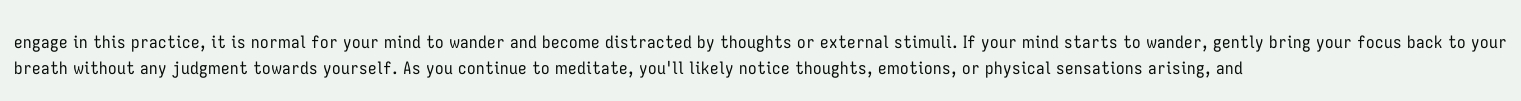engage in this practice, it is normal for your mind to wander and become distracted by thoughts or external stimuli. If your mind starts to wander, gently bring your focus back to your breath without any judgment towards yourself. As you continue to meditate, you'll likely notice thoughts, emotions, or physical sensations arising, and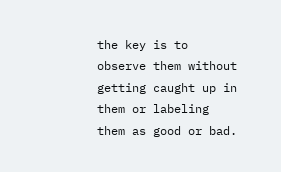the key is to observe them without getting caught up in them or labeling them as good or bad.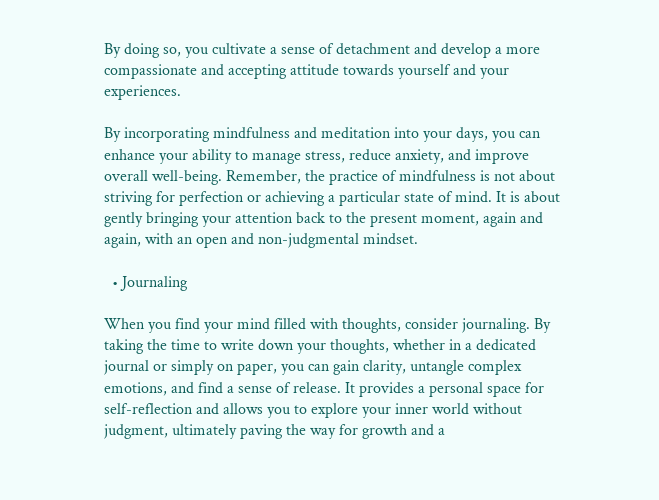By doing so, you cultivate a sense of detachment and develop a more compassionate and accepting attitude towards yourself and your experiences.

By incorporating mindfulness and meditation into your days, you can enhance your ability to manage stress, reduce anxiety, and improve overall well-being. Remember, the practice of mindfulness is not about striving for perfection or achieving a particular state of mind. It is about gently bringing your attention back to the present moment, again and again, with an open and non-judgmental mindset.

  • Journaling

When you find your mind filled with thoughts, consider journaling. By taking the time to write down your thoughts, whether in a dedicated journal or simply on paper, you can gain clarity, untangle complex emotions, and find a sense of release. It provides a personal space for self-reflection and allows you to explore your inner world without judgment, ultimately paving the way for growth and a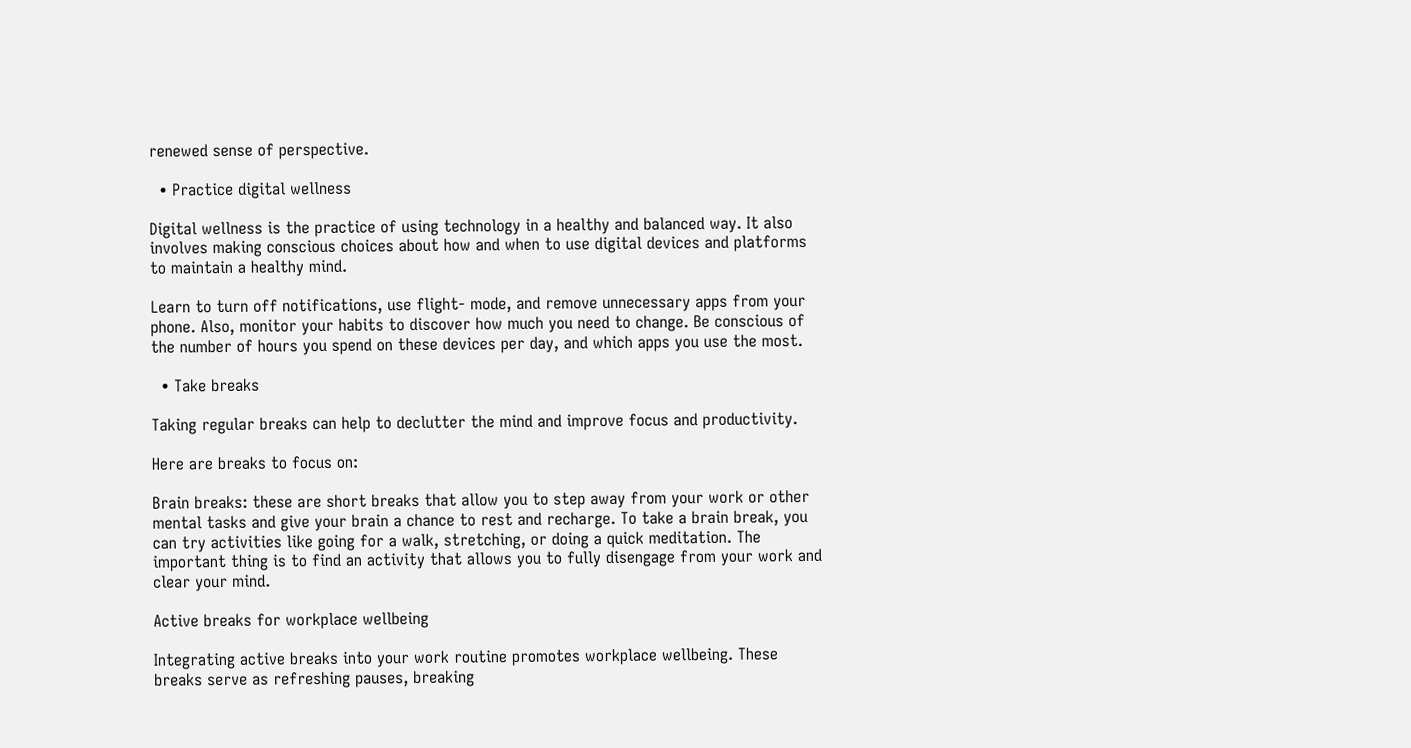renewed sense of perspective.

  • Practice digital wellness

Digital wellness is the practice of using technology in a healthy and balanced way. It also involves making conscious choices about how and when to use digital devices and platforms to maintain a healthy mind.

Learn to turn off notifications, use flight- mode, and remove unnecessary apps from your phone. Also, monitor your habits to discover how much you need to change. Be conscious of the number of hours you spend on these devices per day, and which apps you use the most.

  • Take breaks

Taking regular breaks can help to declutter the mind and improve focus and productivity.

Here are breaks to focus on:

Brain breaks: these are short breaks that allow you to step away from your work or other mental tasks and give your brain a chance to rest and recharge. To take a brain break, you can try activities like going for a walk, stretching, or doing a quick meditation. The important thing is to find an activity that allows you to fully disengage from your work and clear your mind.

Active breaks for workplace wellbeing

Integrating active breaks into your work routine promotes workplace wellbeing. These breaks serve as refreshing pauses, breaking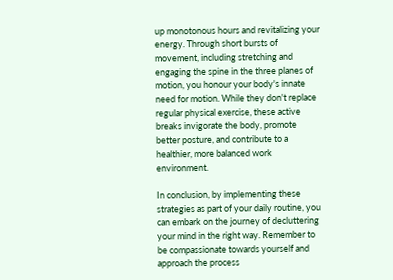up monotonous hours and revitalizing your energy. Through short bursts of movement, including stretching and engaging the spine in the three planes of motion, you honour your body's innate need for motion. While they don't replace regular physical exercise, these active breaks invigorate the body, promote better posture, and contribute to a healthier, more balanced work environment.

In conclusion, by implementing these strategies as part of your daily routine, you can embark on the journey of decluttering your mind in the right way. Remember to be compassionate towards yourself and approach the process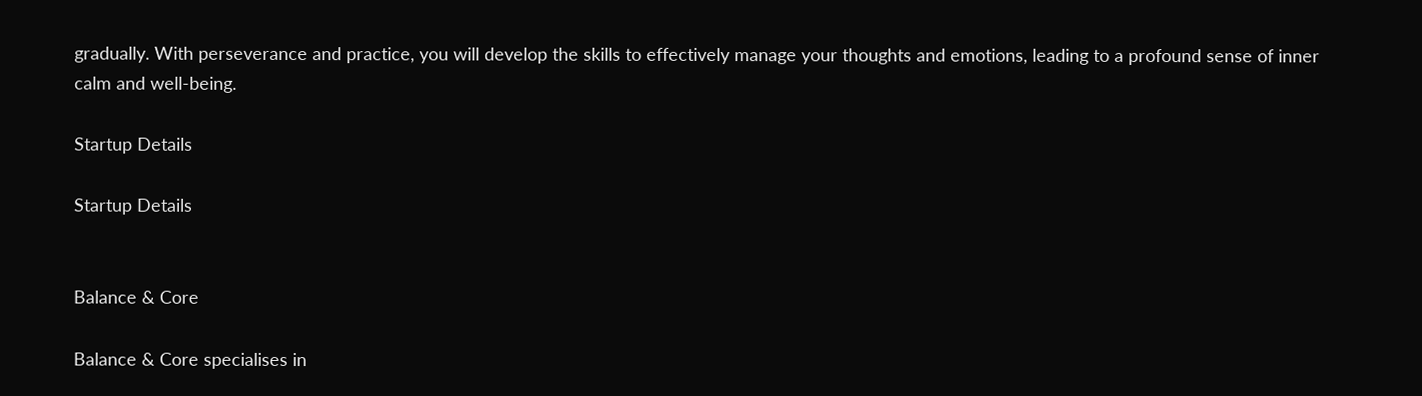gradually. With perseverance and practice, you will develop the skills to effectively manage your thoughts and emotions, leading to a profound sense of inner calm and well-being.

Startup Details

Startup Details


Balance & Core

Balance & Core specialises in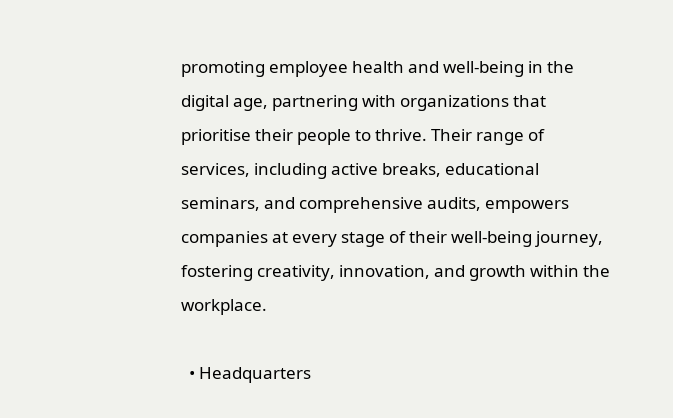promoting employee health and well-being in the digital age, partnering with organizations that prioritise their people to thrive. Their range of services, including active breaks, educational seminars, and comprehensive audits, empowers companies at every stage of their well-being journey, fostering creativity, innovation, and growth within the workplace.

  • Headquarters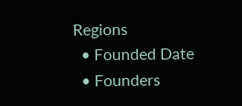Regions
  • Founded Date
  • Founders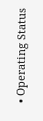• Operating Status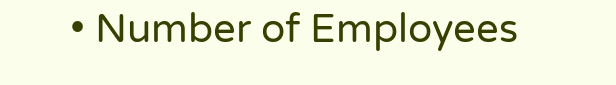• Number of Employees